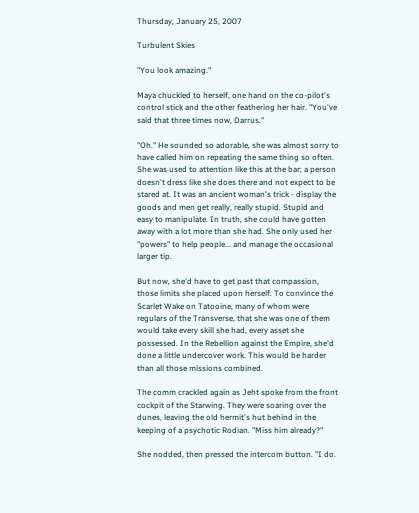Thursday, January 25, 2007

Turbulent Skies

"You look amazing."

Maya chuckled to herself, one hand on the co-pilot's control stick and the other feathering her hair. "You've said that three times now, Darrus."

"Oh." He sounded so adorable, she was almost sorry to have called him on repeating the same thing so often. She was used to attention like this at the bar; a person doesn't dress like she does there and not expect to be stared at. It was an ancient woman's trick - display the goods and men get really, really stupid. Stupid and easy to manipulate. In truth, she could have gotten away with a lot more than she had. She only used her "powers" to help people... and manage the occasional larger tip.

But now, she'd have to get past that compassion, those limits she placed upon herself. To convince the Scarlet Wake on Tatooine, many of whom were regulars of the Transverse, that she was one of them would take every skill she had, every asset she possessed. In the Rebellion against the Empire, she'd done a little undercover work. This would be harder than all those missions combined.

The comm crackled again as Jeht spoke from the front cockpit of the Starwing. They were soaring over the dunes, leaving the old hermit's hut behind in the keeping of a psychotic Rodian. "Miss him already?"

She nodded, then pressed the intercom button. "I do.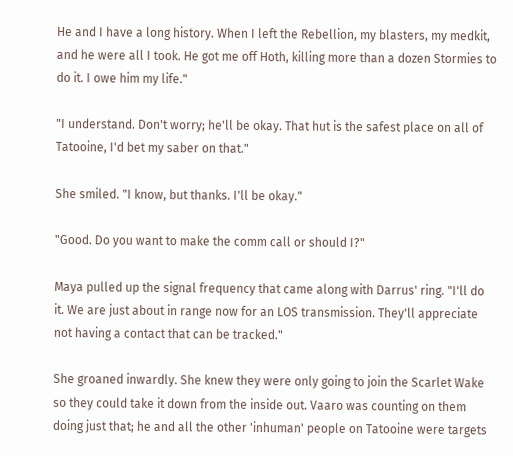He and I have a long history. When I left the Rebellion, my blasters, my medkit, and he were all I took. He got me off Hoth, killing more than a dozen Stormies to do it. I owe him my life."

"I understand. Don't worry; he'll be okay. That hut is the safest place on all of Tatooine, I'd bet my saber on that."

She smiled. "I know, but thanks. I'll be okay."

"Good. Do you want to make the comm call or should I?"

Maya pulled up the signal frequency that came along with Darrus' ring. "I'll do it. We are just about in range now for an LOS transmission. They'll appreciate not having a contact that can be tracked."

She groaned inwardly. She knew they were only going to join the Scarlet Wake so they could take it down from the inside out. Vaaro was counting on them doing just that; he and all the other 'inhuman' people on Tatooine were targets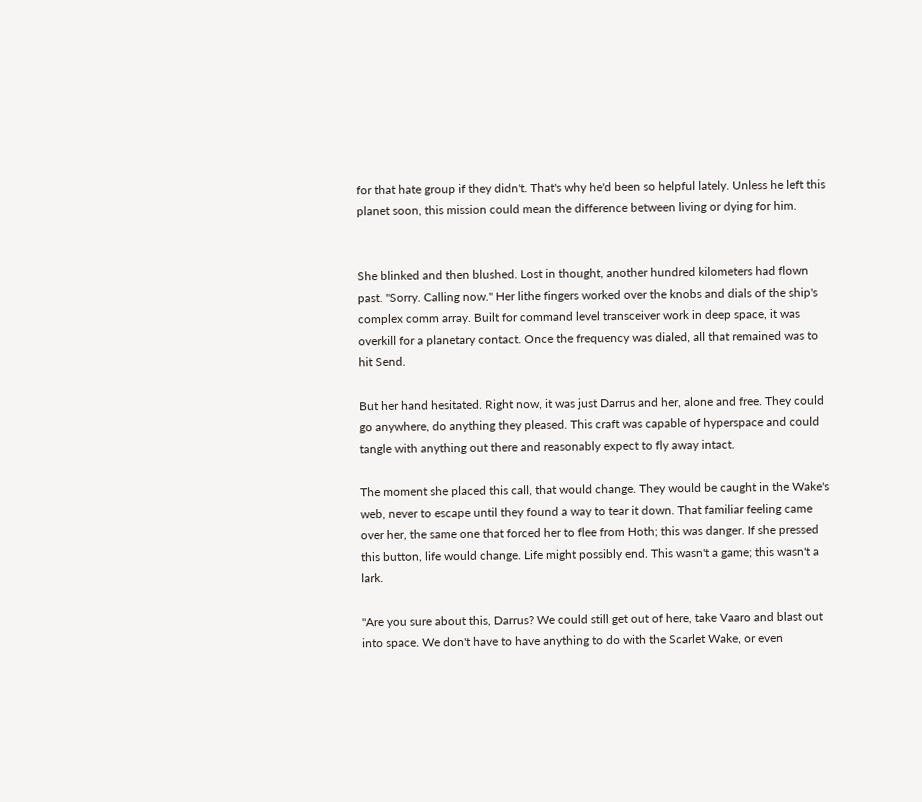for that hate group if they didn't. That's why he'd been so helpful lately. Unless he left this planet soon, this mission could mean the difference between living or dying for him.


She blinked and then blushed. Lost in thought, another hundred kilometers had flown past. "Sorry. Calling now." Her lithe fingers worked over the knobs and dials of the ship's complex comm array. Built for command level transceiver work in deep space, it was overkill for a planetary contact. Once the frequency was dialed, all that remained was to hit Send.

But her hand hesitated. Right now, it was just Darrus and her, alone and free. They could go anywhere, do anything they pleased. This craft was capable of hyperspace and could tangle with anything out there and reasonably expect to fly away intact.

The moment she placed this call, that would change. They would be caught in the Wake's web, never to escape until they found a way to tear it down. That familiar feeling came over her, the same one that forced her to flee from Hoth; this was danger. If she pressed this button, life would change. Life might possibly end. This wasn't a game; this wasn't a lark.

"Are you sure about this, Darrus? We could still get out of here, take Vaaro and blast out into space. We don't have to have anything to do with the Scarlet Wake, or even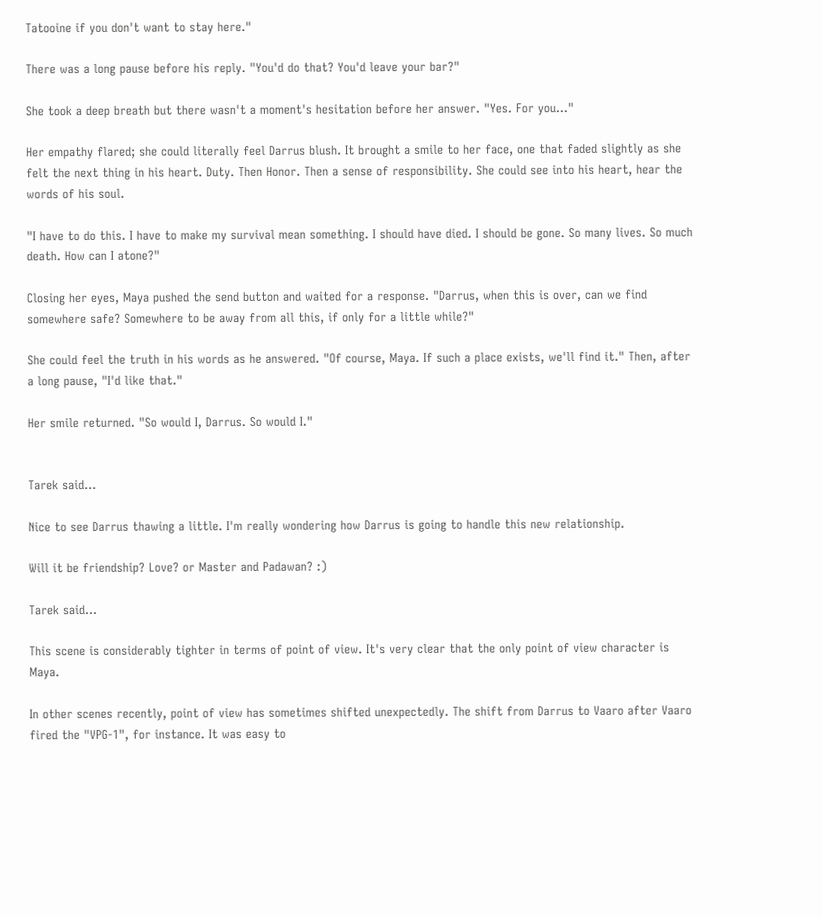Tatooine if you don't want to stay here."

There was a long pause before his reply. "You'd do that? You'd leave your bar?"

She took a deep breath but there wasn't a moment's hesitation before her answer. "Yes. For you..."

Her empathy flared; she could literally feel Darrus blush. It brought a smile to her face, one that faded slightly as she felt the next thing in his heart. Duty. Then Honor. Then a sense of responsibility. She could see into his heart, hear the words of his soul.

"I have to do this. I have to make my survival mean something. I should have died. I should be gone. So many lives. So much death. How can I atone?"

Closing her eyes, Maya pushed the send button and waited for a response. "Darrus, when this is over, can we find somewhere safe? Somewhere to be away from all this, if only for a little while?"

She could feel the truth in his words as he answered. "Of course, Maya. If such a place exists, we'll find it." Then, after a long pause, "I'd like that."

Her smile returned. "So would I, Darrus. So would I."


Tarek said...

Nice to see Darrus thawing a little. I'm really wondering how Darrus is going to handle this new relationship.

Will it be friendship? Love? or Master and Padawan? :)

Tarek said...

This scene is considerably tighter in terms of point of view. It's very clear that the only point of view character is Maya.

In other scenes recently, point of view has sometimes shifted unexpectedly. The shift from Darrus to Vaaro after Vaaro fired the "VPG-1", for instance. It was easy to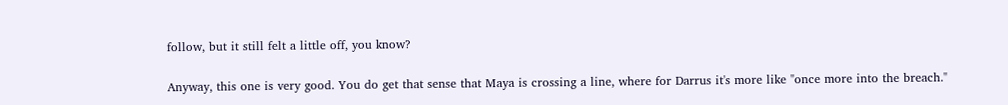follow, but it still felt a little off, you know?

Anyway, this one is very good. You do get that sense that Maya is crossing a line, where for Darrus it's more like "once more into the breach."